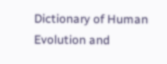Dictionary of Human Evolution and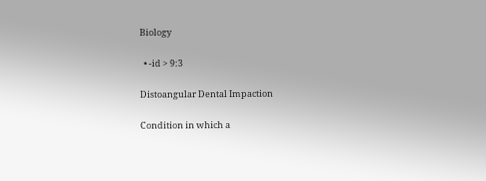Biology

  • -id > 9:3

Distoangular Dental Impaction

Condition in which a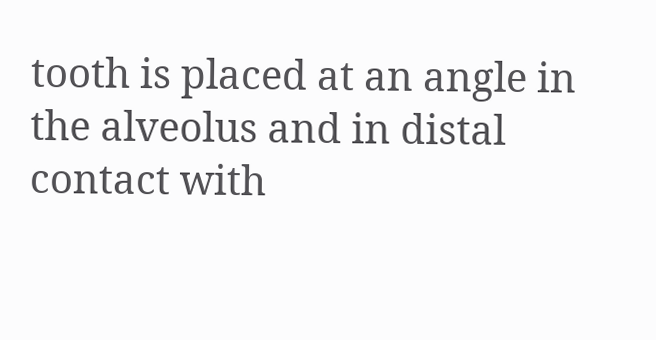tooth is placed at an angle in the alveolus and in distal contact with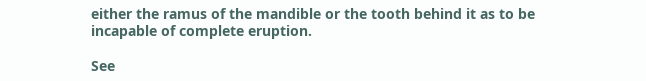either the ramus of the mandible or the tooth behind it as to be incapable of complete eruption.

See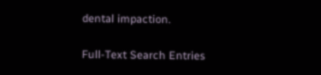dental impaction.

Full-Text Search Entries